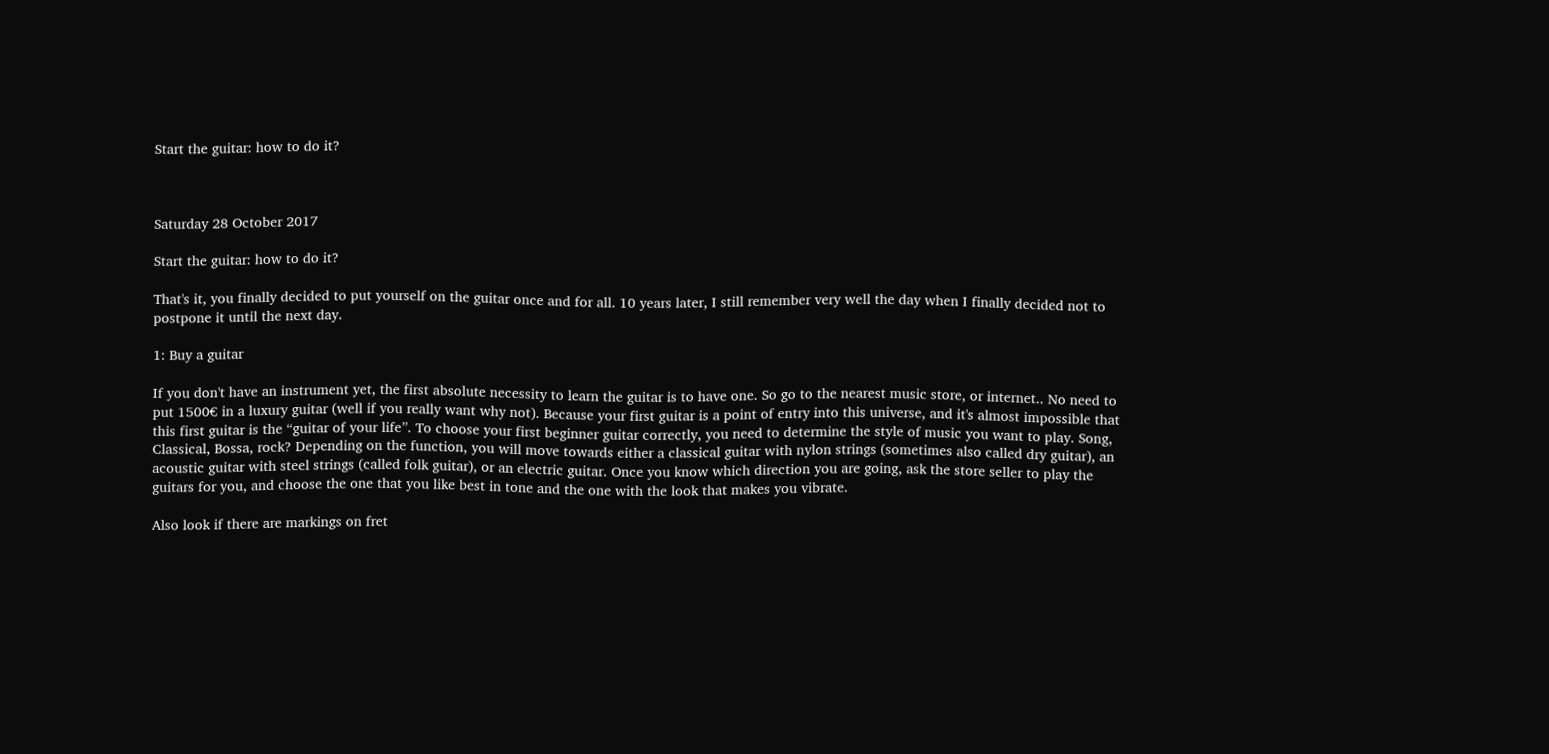Start the guitar: how to do it?



Saturday 28 October 2017

Start the guitar: how to do it?

That's it, you finally decided to put yourself on the guitar once and for all. 10 years later, I still remember very well the day when I finally decided not to postpone it until the next day.

1: Buy a guitar

If you don't have an instrument yet, the first absolute necessity to learn the guitar is to have one. So go to the nearest music store, or internet.. No need to put 1500€ in a luxury guitar (well if you really want why not). Because your first guitar is a point of entry into this universe, and it's almost impossible that this first guitar is the “guitar of your life”. To choose your first beginner guitar correctly, you need to determine the style of music you want to play. Song, Classical, Bossa, rock? Depending on the function, you will move towards either a classical guitar with nylon strings (sometimes also called dry guitar), an acoustic guitar with steel strings (called folk guitar), or an electric guitar. Once you know which direction you are going, ask the store seller to play the guitars for you, and choose the one that you like best in tone and the one with the look that makes you vibrate.

Also look if there are markings on fret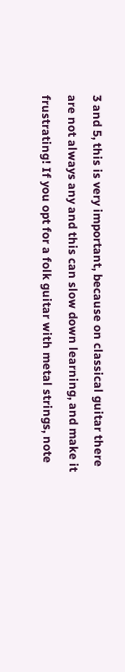3 and 5, this is very important, because on classical guitar there are not always any and this can slow down learning, and make it frustrating! If you opt for a folk guitar with metal strings, note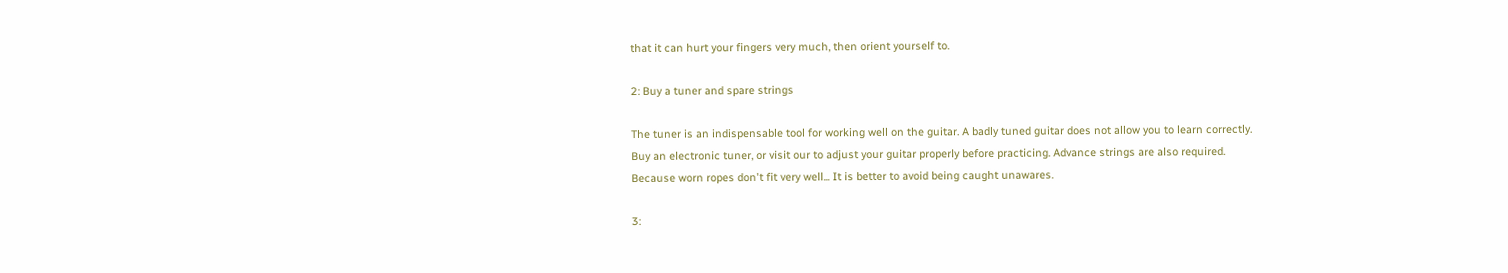that it can hurt your fingers very much, then orient yourself to.

2: Buy a tuner and spare strings

The tuner is an indispensable tool for working well on the guitar. A badly tuned guitar does not allow you to learn correctly. Buy an electronic tuner, or visit our to adjust your guitar properly before practicing. Advance strings are also required. Because worn ropes don't fit very well... It is better to avoid being caught unawares.

3: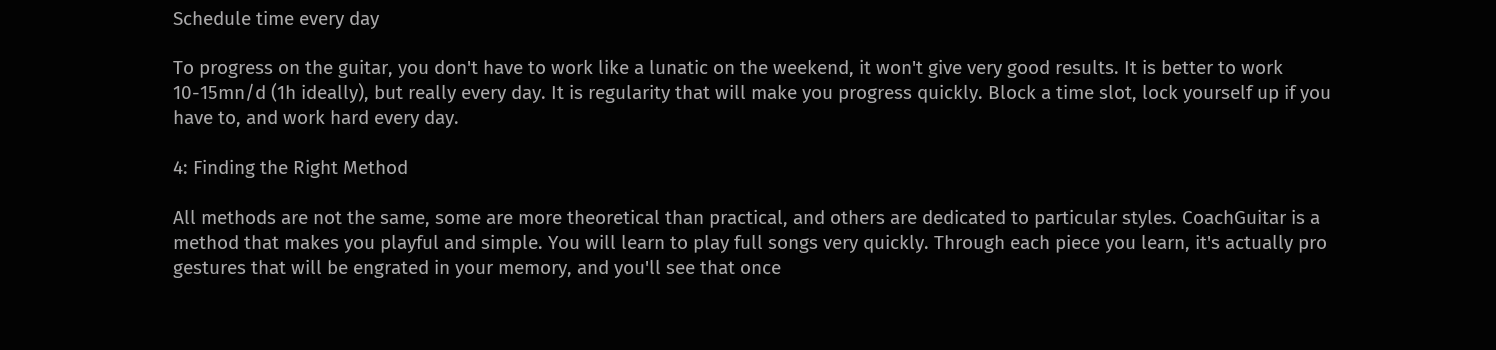Schedule time every day

To progress on the guitar, you don't have to work like a lunatic on the weekend, it won't give very good results. It is better to work 10-15mn/d (1h ideally), but really every day. It is regularity that will make you progress quickly. Block a time slot, lock yourself up if you have to, and work hard every day.

4: Finding the Right Method

All methods are not the same, some are more theoretical than practical, and others are dedicated to particular styles. CoachGuitar is a method that makes you playful and simple. You will learn to play full songs very quickly. Through each piece you learn, it's actually pro gestures that will be engrated in your memory, and you'll see that once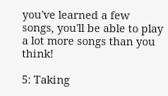you've learned a few songs, you'll be able to play a lot more songs than you think!

5: Taking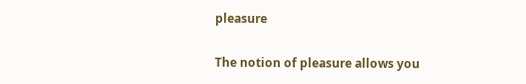pleasure

The notion of pleasure allows you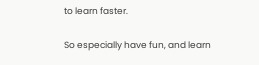to learn faster.

So especially have fun, and learn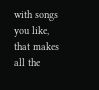with songs you like, that makes all the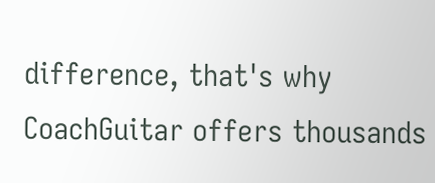difference, that's why CoachGuitar offers thousands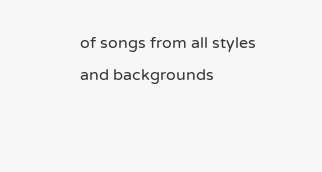of songs from all styles and backgrounds